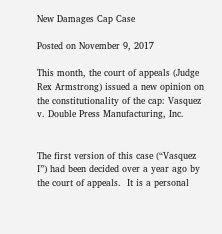New Damages Cap Case

Posted on November 9, 2017

This month, the court of appeals (Judge Rex Armstrong) issued a new opinion on the constitutionality of the cap: Vasquez v. Double Press Manufacturing, Inc.


The first version of this case (“Vasquez I”) had been decided over a year ago by the court of appeals.  It is a personal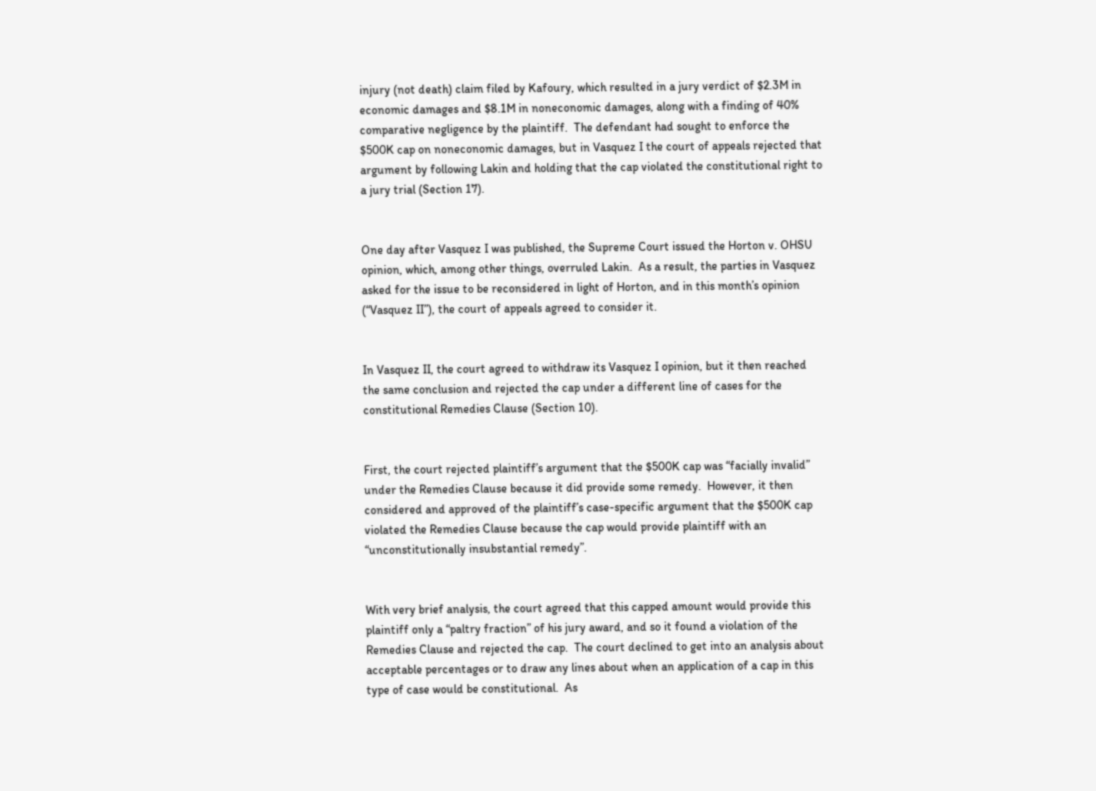injury (not death) claim filed by Kafoury, which resulted in a jury verdict of $2.3M in economic damages and $8.1M in noneconomic damages, along with a finding of 40% comparative negligence by the plaintiff.  The defendant had sought to enforce the $500K cap on noneconomic damages, but in Vasquez I the court of appeals rejected that argument by following Lakin and holding that the cap violated the constitutional right to a jury trial (Section 17).


One day after Vasquez I was published, the Supreme Court issued the Horton v. OHSU opinion, which, among other things, overruled Lakin.  As a result, the parties in Vasquez asked for the issue to be reconsidered in light of Horton, and in this month’s opinion (“Vasquez II”), the court of appeals agreed to consider it.


In Vasquez II, the court agreed to withdraw its Vasquez I opinion, but it then reached the same conclusion and rejected the cap under a different line of cases for the constitutional Remedies Clause (Section 10).


First, the court rejected plaintiff’s argument that the $500K cap was “facially invalid” under the Remedies Clause because it did provide some remedy.  However, it then considered and approved of the plaintiff’s case-specific argument that the $500K cap violated the Remedies Clause because the cap would provide plaintiff with an “unconstitutionally insubstantial remedy”.


With very brief analysis, the court agreed that this capped amount would provide this plaintiff only a “paltry fraction” of his jury award, and so it found a violation of the Remedies Clause and rejected the cap.  The court declined to get into an analysis about acceptable percentages or to draw any lines about when an application of a cap in this type of case would be constitutional.  As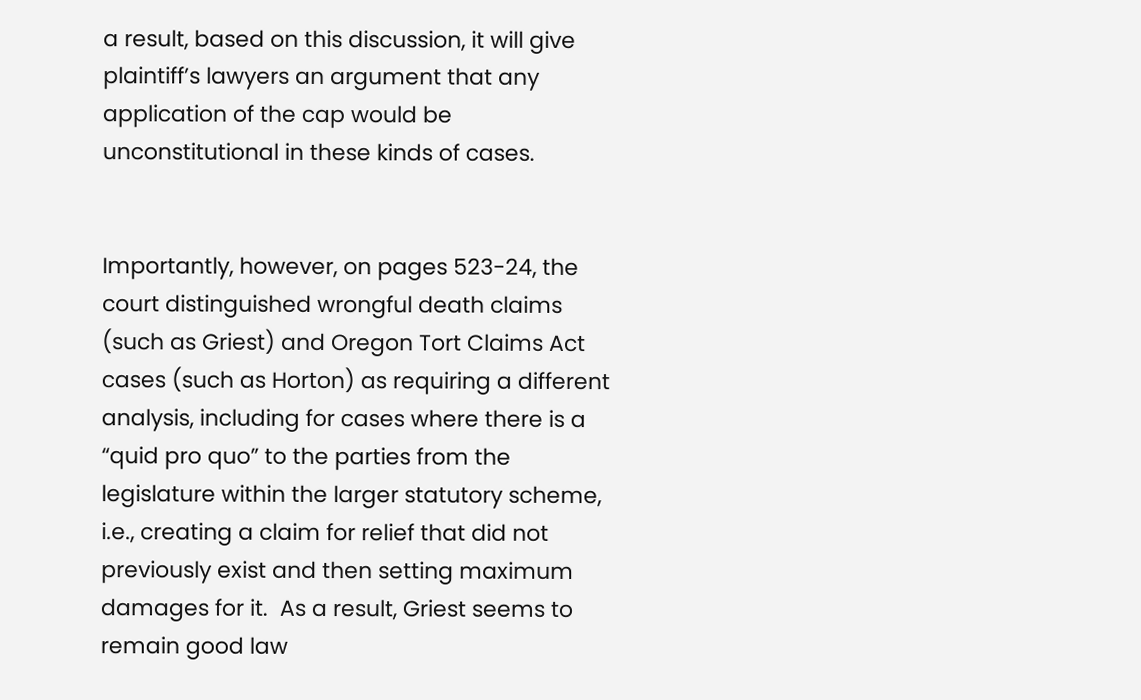a result, based on this discussion, it will give plaintiff’s lawyers an argument that any application of the cap would be unconstitutional in these kinds of cases.


Importantly, however, on pages 523-24, the court distinguished wrongful death claims (such as Griest) and Oregon Tort Claims Act cases (such as Horton) as requiring a different analysis, including for cases where there is a “quid pro quo” to the parties from the legislature within the larger statutory scheme, i.e., creating a claim for relief that did not previously exist and then setting maximum damages for it.  As a result, Griest seems to remain good law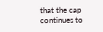that the cap continues to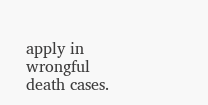apply in wrongful death cases.